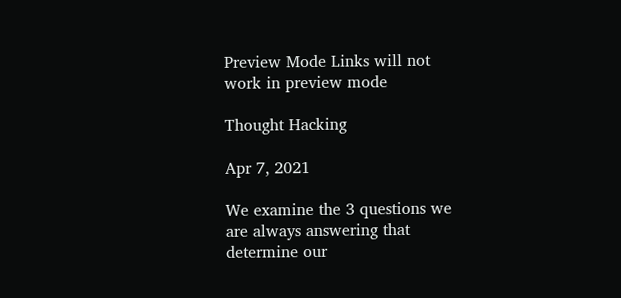Preview Mode Links will not work in preview mode

Thought Hacking

Apr 7, 2021

We examine the 3 questions we are always answering that determine our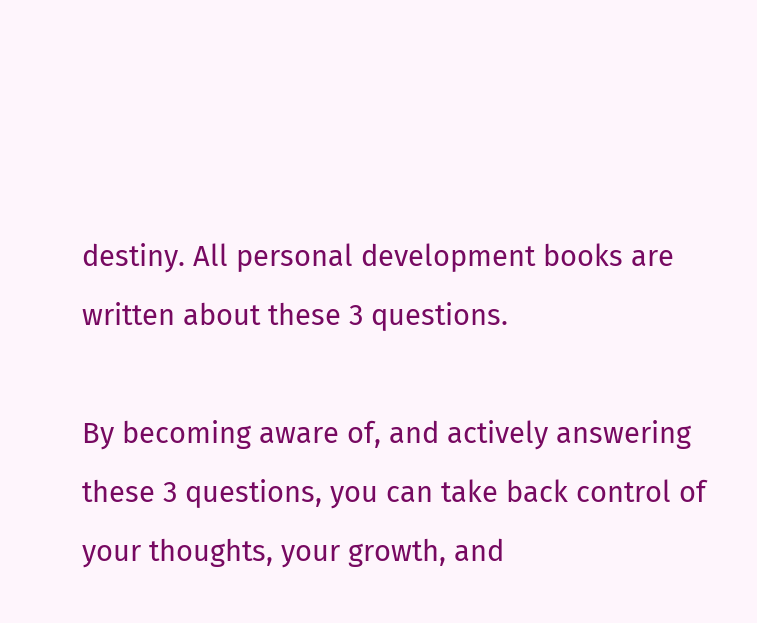destiny. All personal development books are written about these 3 questions.

By becoming aware of, and actively answering these 3 questions, you can take back control of your thoughts, your growth, and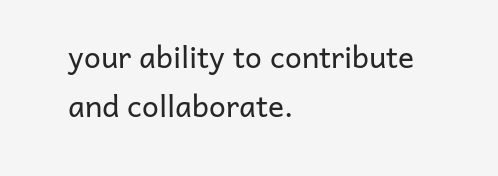your ability to contribute and collaborate.